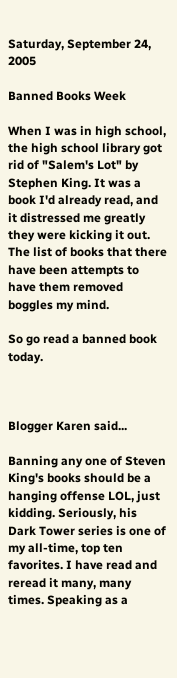Saturday, September 24, 2005

Banned Books Week

When I was in high school, the high school library got rid of "Salem's Lot" by Stephen King. It was a book I'd already read, and it distressed me greatly they were kicking it out. The list of books that there have been attempts to have them removed boggles my mind.

So go read a banned book today.



Blogger Karen said...

Banning any one of Steven King's books should be a hanging offense LOL, just kidding. Seriously, his Dark Tower series is one of my all-time, top ten favorites. I have read and reread it many, many times. Speaking as a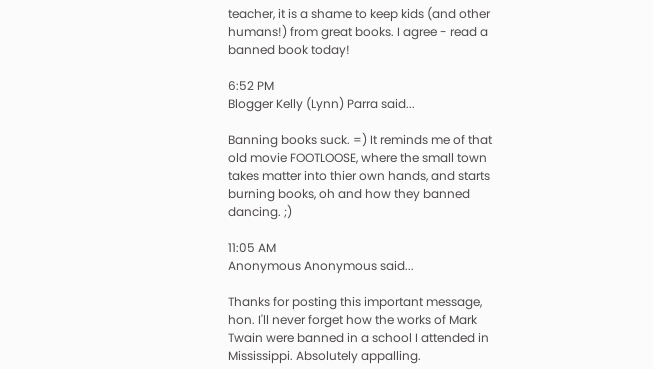teacher, it is a shame to keep kids (and other humans!) from great books. I agree - read a banned book today!

6:52 PM
Blogger Kelly (Lynn) Parra said...

Banning books suck. =) It reminds me of that old movie FOOTLOOSE, where the small town takes matter into thier own hands, and starts burning books, oh and how they banned dancing. ;)

11:05 AM
Anonymous Anonymous said...

Thanks for posting this important message, hon. I'll never forget how the works of Mark Twain were banned in a school I attended in Mississippi. Absolutely appalling.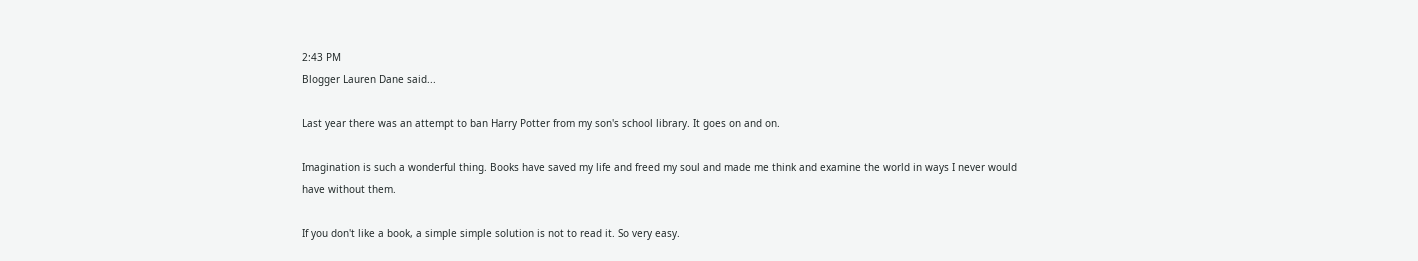2:43 PM
Blogger Lauren Dane said...

Last year there was an attempt to ban Harry Potter from my son's school library. It goes on and on.

Imagination is such a wonderful thing. Books have saved my life and freed my soul and made me think and examine the world in ways I never would have without them.

If you don't like a book, a simple simple solution is not to read it. So very easy.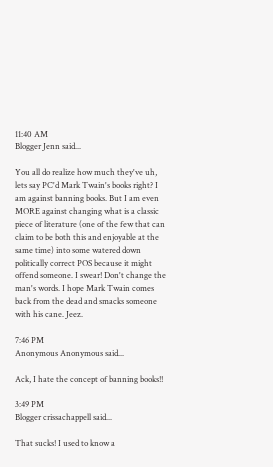11:40 AM
Blogger Jenn said...

You all do realize how much they've uh, lets say PC'd Mark Twain's books right? I am against banning books. But I am even MORE against changing what is a classic piece of literature (one of the few that can claim to be both this and enjoyable at the same time) into some watered down politically correct POS because it might offend someone. I swear! Don't change the man's words. I hope Mark Twain comes back from the dead and smacks someone with his cane. Jeez.

7:46 PM
Anonymous Anonymous said...

Ack, I hate the concept of banning books!!

3:49 PM
Blogger crissachappell said...

That sucks! I used to know a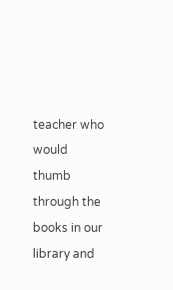teacher who would thumb through the books in our library and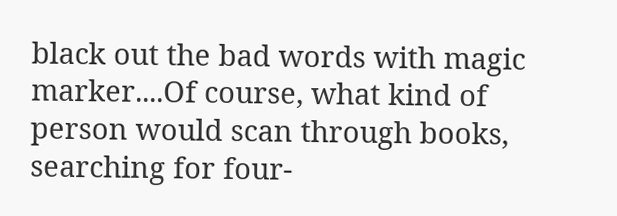black out the bad words with magic marker....Of course, what kind of person would scan through books, searching for four-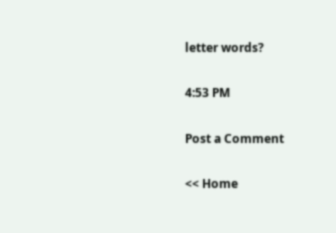letter words?

4:53 PM

Post a Comment

<< Home